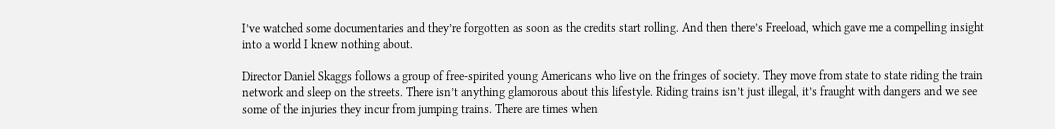I’ve watched some documentaries and they’re forgotten as soon as the credits start rolling. And then there’s Freeload, which gave me a compelling insight into a world I knew nothing about.

Director Daniel Skaggs follows a group of free-spirited young Americans who live on the fringes of society. They move from state to state riding the train network and sleep on the streets. There isn’t anything glamorous about this lifestyle. Riding trains isn’t just illegal, it’s fraught with dangers and we see some of the injuries they incur from jumping trains. There are times when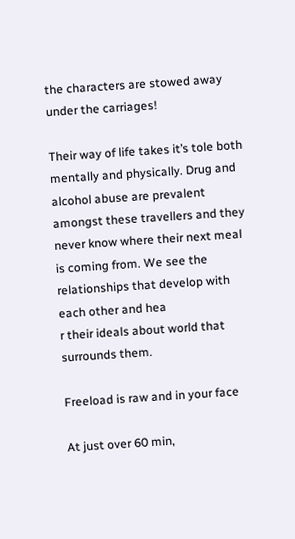the characters are stowed away under the carriages!

Their way of life takes it’s tole both mentally and physically. Drug and alcohol abuse are prevalent amongst these travellers and they never know where their next meal is coming from. We see the relationships that develop with each other and hea
r their ideals about world that surrounds them.

Freeload is raw and in your face

At just over 60 min,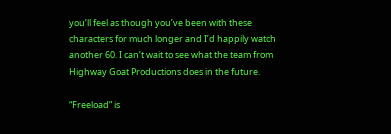you’ll feel as though you’ve been with these characters for much longer and I’d happily watch another 60. I can’t wait to see what the team from Highway Goat Productions does in the future.

“Freeload” is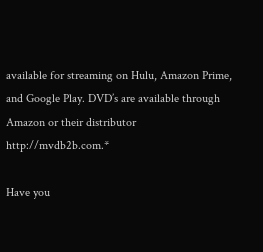available for streaming on Hulu, Amazon Prime, and Google Play. DVD’s are available through Amazon or their distributor http://mvdb2b.com.*

Have you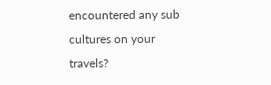encountered any sub cultures on your travels?